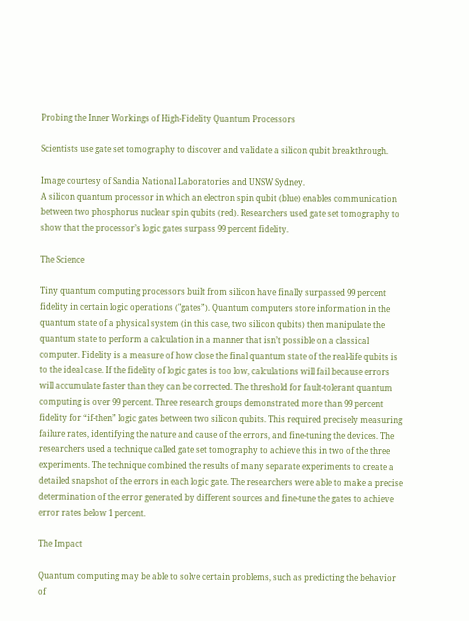Probing the Inner Workings of High-Fidelity Quantum Processors

Scientists use gate set tomography to discover and validate a silicon qubit breakthrough.

Image courtesy of Sandia National Laboratories and UNSW Sydney.
A silicon quantum processor in which an electron spin qubit (blue) enables communication between two phosphorus nuclear spin qubits (red). Researchers used gate set tomography to show that the processor’s logic gates surpass 99 percent fidelity.

The Science

Tiny quantum computing processors built from silicon have finally surpassed 99 percent fidelity in certain logic operations ("gates”). Quantum computers store information in the quantum state of a physical system (in this case, two silicon qubits) then manipulate the quantum state to perform a calculation in a manner that isn’t possible on a classical computer. Fidelity is a measure of how close the final quantum state of the real-life qubits is to the ideal case. If the fidelity of logic gates is too low, calculations will fail because errors will accumulate faster than they can be corrected. The threshold for fault-tolerant quantum computing is over 99 percent. Three research groups demonstrated more than 99 percent fidelity for “if-then” logic gates between two silicon qubits. This required precisely measuring failure rates, identifying the nature and cause of the errors, and fine-tuning the devices. The researchers used a technique called gate set tomography to achieve this in two of the three experiments. The technique combined the results of many separate experiments to create a detailed snapshot of the errors in each logic gate. The researchers were able to make a precise determination of the error generated by different sources and fine-tune the gates to achieve error rates below 1 percent.

The Impact

Quantum computing may be able to solve certain problems, such as predicting the behavior of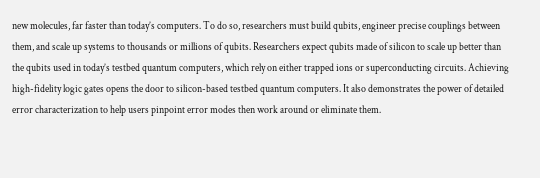new molecules, far faster than today’s computers. To do so, researchers must build qubits, engineer precise couplings between them, and scale up systems to thousands or millions of qubits. Researchers expect qubits made of silicon to scale up better than the qubits used in today’s testbed quantum computers, which rely on either trapped ions or superconducting circuits. Achieving high-fidelity logic gates opens the door to silicon-based testbed quantum computers. It also demonstrates the power of detailed error characterization to help users pinpoint error modes then work around or eliminate them.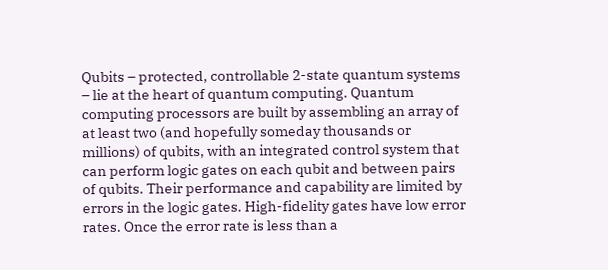Qubits – protected, controllable 2-state quantum systems – lie at the heart of quantum computing. Quantum computing processors are built by assembling an array of at least two (and hopefully someday thousands or millions) of qubits, with an integrated control system that can perform logic gates on each qubit and between pairs of qubits. Their performance and capability are limited by errors in the logic gates. High-fidelity gates have low error rates. Once the error rate is less than a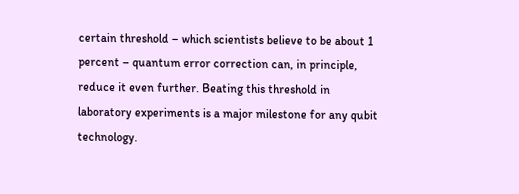certain threshold – which scientists believe to be about 1 percent – quantum error correction can, in principle, reduce it even further. Beating this threshold in laboratory experiments is a major milestone for any qubit technology.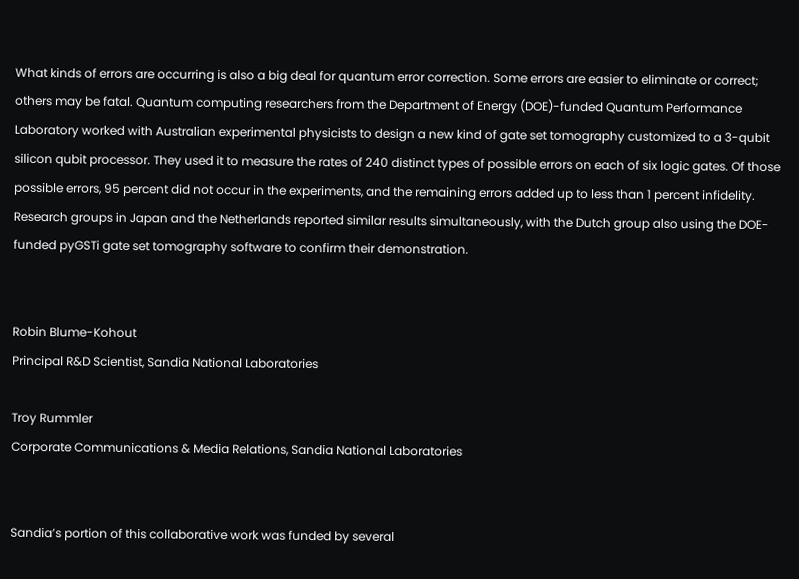What kinds of errors are occurring is also a big deal for quantum error correction. Some errors are easier to eliminate or correct; others may be fatal. Quantum computing researchers from the Department of Energy (DOE)-funded Quantum Performance Laboratory worked with Australian experimental physicists to design a new kind of gate set tomography customized to a 3-qubit silicon qubit processor. They used it to measure the rates of 240 distinct types of possible errors on each of six logic gates. Of those possible errors, 95 percent did not occur in the experiments, and the remaining errors added up to less than 1 percent infidelity. Research groups in Japan and the Netherlands reported similar results simultaneously, with the Dutch group also using the DOE-funded pyGSTi gate set tomography software to confirm their demonstration.


Robin Blume-Kohout
Principal R&D Scientist, Sandia National Laboratories

Troy Rummler
Corporate Communications & Media Relations, Sandia National Laboratories


Sandia’s portion of this collaborative work was funded by several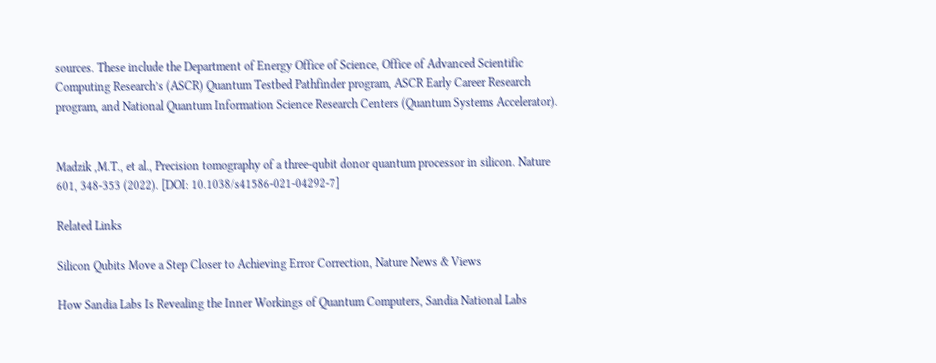sources. These include the Department of Energy Office of Science, Office of Advanced Scientific Computing Research’s (ASCR) Quantum Testbed Pathfinder program, ASCR Early Career Research program, and National Quantum Information Science Research Centers (Quantum Systems Accelerator).


Madzik ,M.T., et al., Precision tomography of a three-qubit donor quantum processor in silicon. Nature 601, 348-353 (2022). [DOI: 10.1038/s41586-021-04292-7]

Related Links

Silicon Qubits Move a Step Closer to Achieving Error Correction, Nature News & Views

How Sandia Labs Is Revealing the Inner Workings of Quantum Computers, Sandia National Labs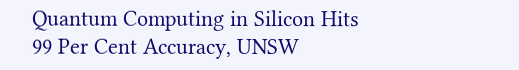Quantum Computing in Silicon Hits 99 Per Cent Accuracy, UNSW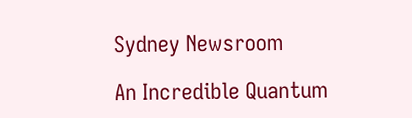Sydney Newsroom

An Incredible Quantum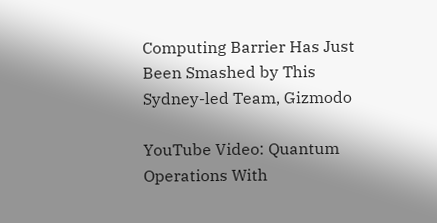Computing Barrier Has Just Been Smashed by This Sydney-led Team, Gizmodo

YouTube Video: Quantum Operations With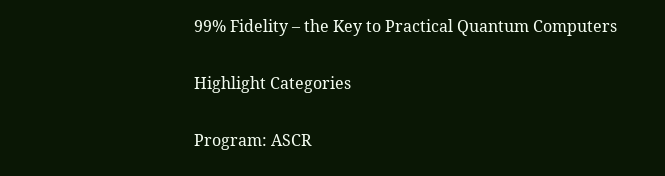99% Fidelity – the Key to Practical Quantum Computers

Highlight Categories

Program: ASCR